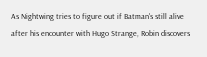As Nightwing tries to figure out if Batman's still alive after his encounter with Hugo Strange, Robin discovers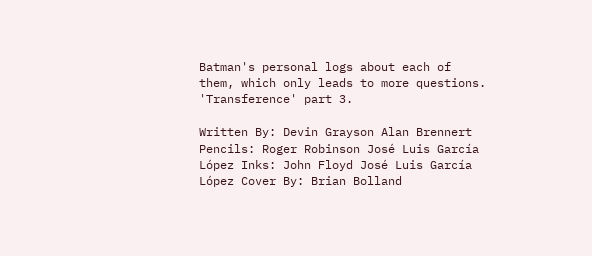Batman's personal logs about each of them, which only leads to more questions. 'Transference' part 3.

Written By: Devin Grayson Alan Brennert Pencils: Roger Robinson José Luis García López Inks: John Floyd José Luis García López Cover By: Brian Bolland